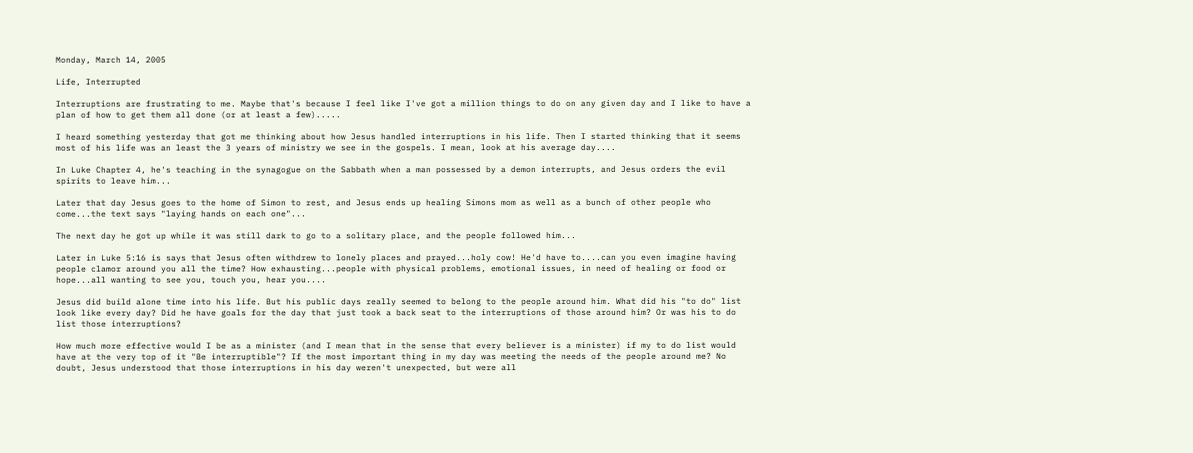Monday, March 14, 2005

Life, Interrupted

Interruptions are frustrating to me. Maybe that's because I feel like I've got a million things to do on any given day and I like to have a plan of how to get them all done (or at least a few).....

I heard something yesterday that got me thinking about how Jesus handled interruptions in his life. Then I started thinking that it seems most of his life was an least the 3 years of ministry we see in the gospels. I mean, look at his average day....

In Luke Chapter 4, he's teaching in the synagogue on the Sabbath when a man possessed by a demon interrupts, and Jesus orders the evil spirits to leave him...

Later that day Jesus goes to the home of Simon to rest, and Jesus ends up healing Simons mom as well as a bunch of other people who come...the text says "laying hands on each one"...

The next day he got up while it was still dark to go to a solitary place, and the people followed him...

Later in Luke 5:16 is says that Jesus often withdrew to lonely places and prayed...holy cow! He'd have to....can you even imagine having people clamor around you all the time? How exhausting...people with physical problems, emotional issues, in need of healing or food or hope...all wanting to see you, touch you, hear you....

Jesus did build alone time into his life. But his public days really seemed to belong to the people around him. What did his "to do" list look like every day? Did he have goals for the day that just took a back seat to the interruptions of those around him? Or was his to do list those interruptions?

How much more effective would I be as a minister (and I mean that in the sense that every believer is a minister) if my to do list would have at the very top of it "Be interruptible"? If the most important thing in my day was meeting the needs of the people around me? No doubt, Jesus understood that those interruptions in his day weren't unexpected, but were all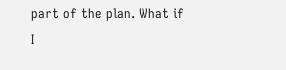part of the plan. What if I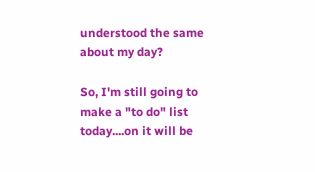understood the same about my day?

So, I'm still going to make a "to do" list today....on it will be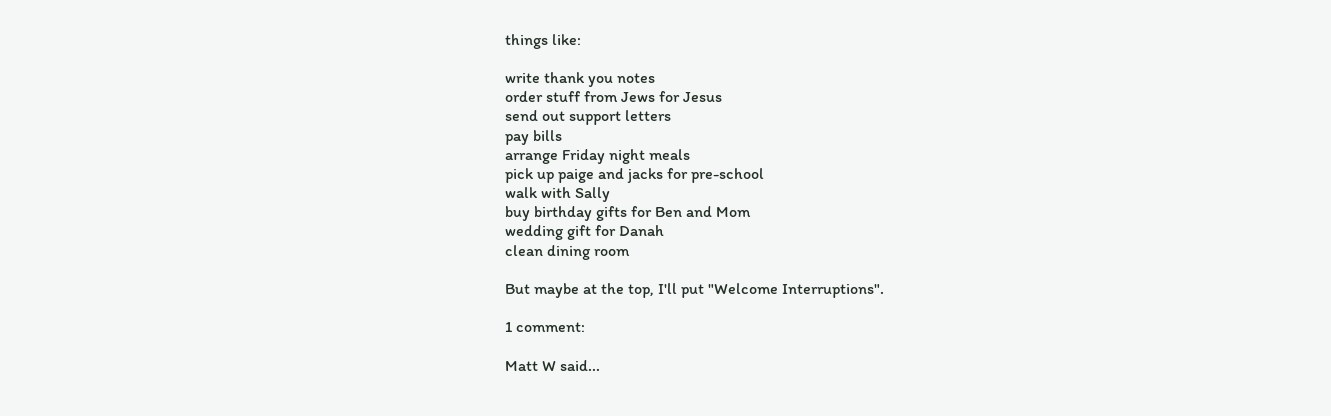things like:

write thank you notes
order stuff from Jews for Jesus
send out support letters
pay bills
arrange Friday night meals
pick up paige and jacks for pre-school
walk with Sally
buy birthday gifts for Ben and Mom
wedding gift for Danah
clean dining room

But maybe at the top, I'll put "Welcome Interruptions".

1 comment:

Matt W said...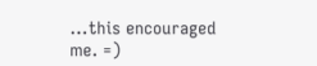...this encouraged me. =)